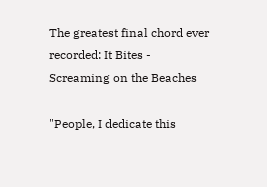The greatest final chord ever recorded: It Bites - Screaming on the Beaches

"People, I dedicate this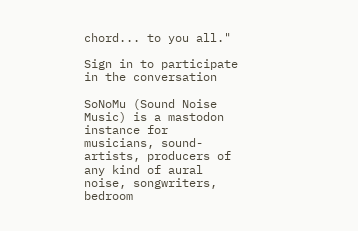chord... to you all."

Sign in to participate in the conversation

SoNoMu (Sound Noise Music) is a mastodon instance for musicians, sound-artists, producers of any kind of aural noise, songwriters, bedroom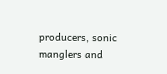producers, sonic manglers and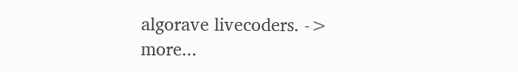algorave livecoders. -> more...